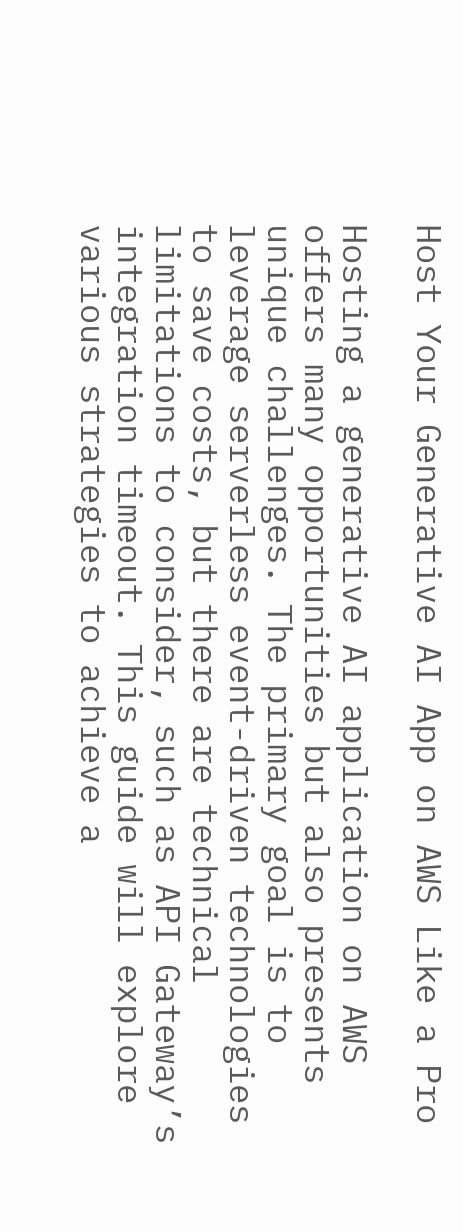Host Your Generative AI App on AWS Like a Pro

Hosting a generative AI application on AWS offers many opportunities but also presents unique challenges. The primary goal is to leverage serverless event-driven technologies to save costs, but there are technical limitations to consider, such as API Gateway’s integration timeout. This guide will explore various strategies to achieve a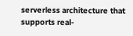serverless architecture that supports real-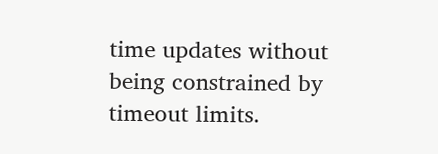time updates without being constrained by timeout limits.